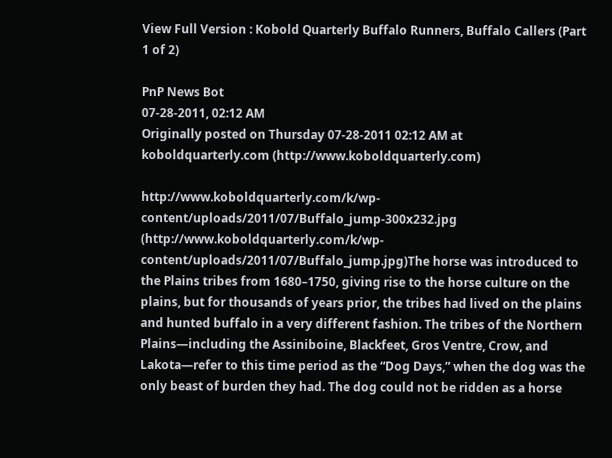View Full Version : Kobold Quarterly Buffalo Runners, Buffalo Callers (Part 1 of 2)

PnP News Bot
07-28-2011, 02:12 AM
Originally posted on Thursday 07-28-2011 02:12 AM at koboldquarterly.com (http://www.koboldquarterly.com)

http://www.koboldquarterly.com/k/wp-content/uploads/2011/07/Buffalo_jump-300x232.jpg (http://www.koboldquarterly.com/k/wp-content/uploads/2011/07/Buffalo_jump.jpg)The horse was introduced to the Plains tribes from 1680–1750, giving rise to the horse culture on the plains, but for thousands of years prior, the tribes had lived on the plains and hunted buffalo in a very different fashion. The tribes of the Northern Plains—including the Assiniboine, Blackfeet, Gros Ventre, Crow, and Lakota—refer to this time period as the “Dog Days,” when the dog was the only beast of burden they had. The dog could not be ridden as a horse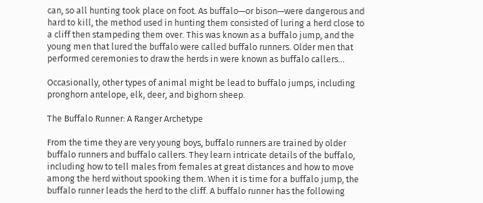can, so all hunting took place on foot. As buffalo—or bison—were dangerous and hard to kill, the method used in hunting them consisted of luring a herd close to a cliff then stampeding them over. This was known as a buffalo jump, and the young men that lured the buffalo were called buffalo runners. Older men that performed ceremonies to draw the herds in were known as buffalo callers…

Occasionally, other types of animal might be lead to buffalo jumps, including pronghorn antelope, elk, deer, and bighorn sheep.

The Buffalo Runner: A Ranger Archetype

From the time they are very young boys, buffalo runners are trained by older buffalo runners and buffalo callers. They learn intricate details of the buffalo, including how to tell males from females at great distances and how to move among the herd without spooking them. When it is time for a buffalo jump, the buffalo runner leads the herd to the cliff. A buffalo runner has the following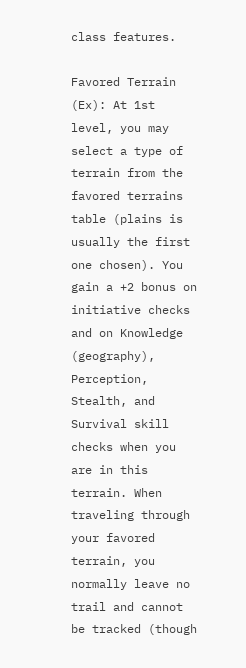class features.

Favored Terrain (Ex): At 1st level, you may select a type of terrain from the favored terrains table (plains is usually the first one chosen). You gain a +2 bonus on initiative checks and on Knowledge (geography), Perception, Stealth, and Survival skill checks when you are in this terrain. When traveling through your favored terrain, you normally leave no trail and cannot be tracked (though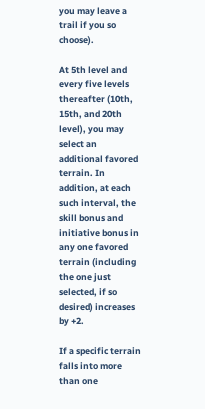you may leave a trail if you so choose).

At 5th level and every five levels thereafter (10th, 15th, and 20th level), you may select an additional favored terrain. In addition, at each such interval, the skill bonus and initiative bonus in any one favored terrain (including the one just selected, if so desired) increases by +2.

If a specific terrain falls into more than one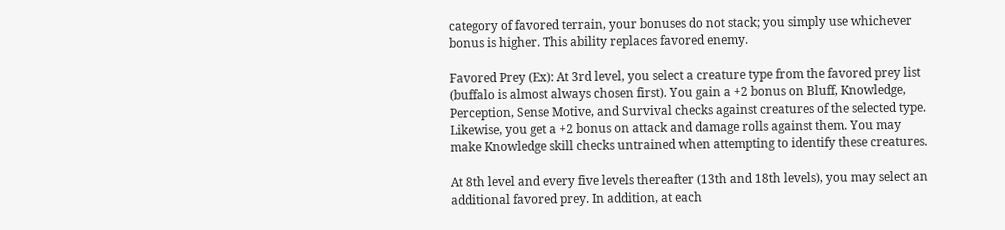category of favored terrain, your bonuses do not stack; you simply use whichever bonus is higher. This ability replaces favored enemy.

Favored Prey (Ex): At 3rd level, you select a creature type from the favored prey list (buffalo is almost always chosen first). You gain a +2 bonus on Bluff, Knowledge, Perception, Sense Motive, and Survival checks against creatures of the selected type. Likewise, you get a +2 bonus on attack and damage rolls against them. You may make Knowledge skill checks untrained when attempting to identify these creatures.

At 8th level and every five levels thereafter (13th and 18th levels), you may select an additional favored prey. In addition, at each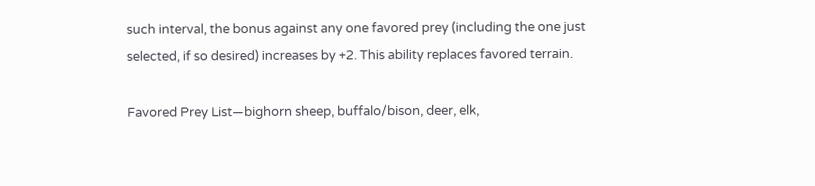such interval, the bonus against any one favored prey (including the one just selected, if so desired) increases by +2. This ability replaces favored terrain.

Favored Prey List—bighorn sheep, buffalo/bison, deer, elk,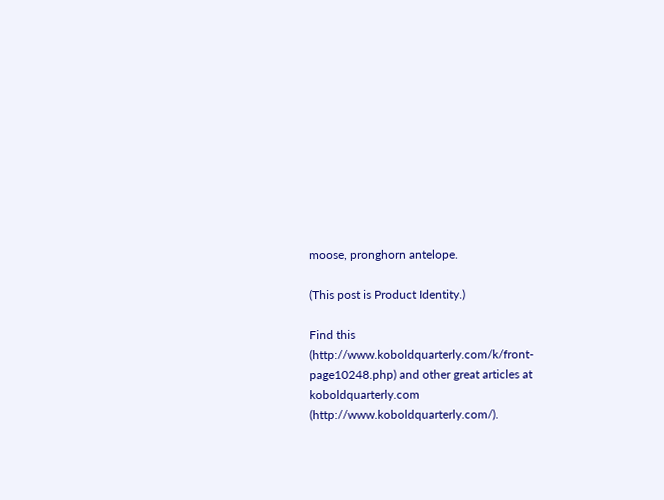moose, pronghorn antelope.

(This post is Product Identity.)

Find this (http://www.koboldquarterly.com/k/front-page10248.php) and other great articles at koboldquarterly.com (http://www.koboldquarterly.com/).